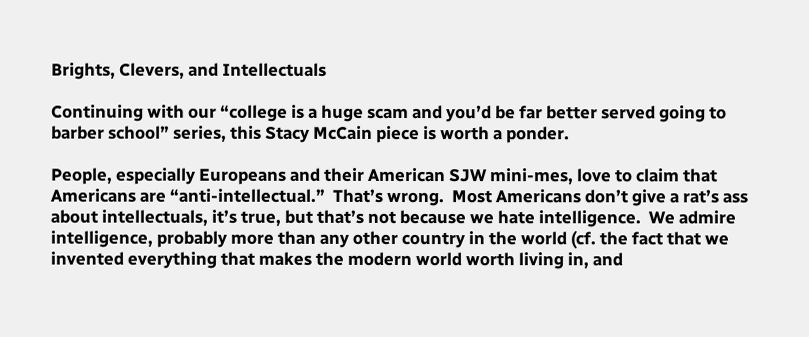Brights, Clevers, and Intellectuals

Continuing with our “college is a huge scam and you’d be far better served going to barber school” series, this Stacy McCain piece is worth a ponder.

People, especially Europeans and their American SJW mini-mes, love to claim that Americans are “anti-intellectual.”  That’s wrong.  Most Americans don’t give a rat’s ass about intellectuals, it’s true, but that’s not because we hate intelligence.  We admire intelligence, probably more than any other country in the world (cf. the fact that we invented everything that makes the modern world worth living in, and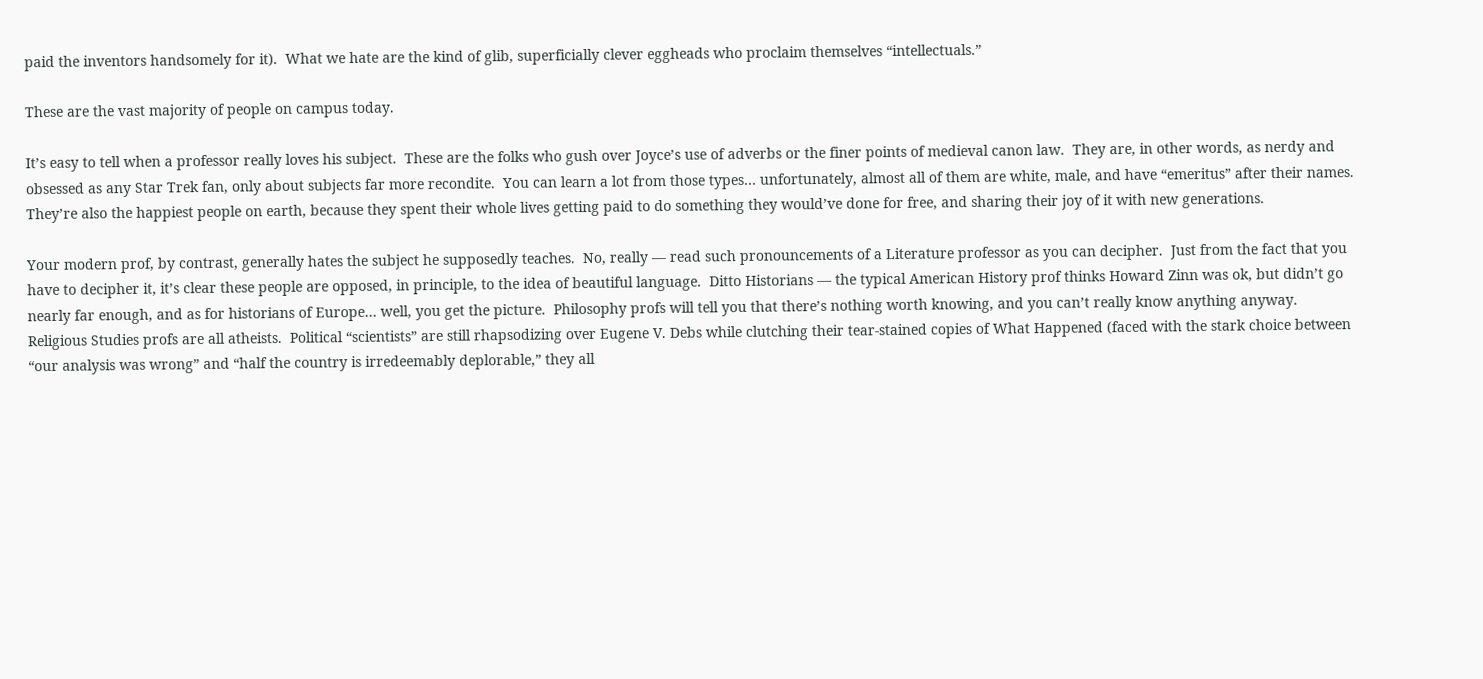paid the inventors handsomely for it).  What we hate are the kind of glib, superficially clever eggheads who proclaim themselves “intellectuals.”

These are the vast majority of people on campus today.

It’s easy to tell when a professor really loves his subject.  These are the folks who gush over Joyce’s use of adverbs or the finer points of medieval canon law.  They are, in other words, as nerdy and obsessed as any Star Trek fan, only about subjects far more recondite.  You can learn a lot from those types… unfortunately, almost all of them are white, male, and have “emeritus” after their names.  They’re also the happiest people on earth, because they spent their whole lives getting paid to do something they would’ve done for free, and sharing their joy of it with new generations.

Your modern prof, by contrast, generally hates the subject he supposedly teaches.  No, really — read such pronouncements of a Literature professor as you can decipher.  Just from the fact that you have to decipher it, it’s clear these people are opposed, in principle, to the idea of beautiful language.  Ditto Historians — the typical American History prof thinks Howard Zinn was ok, but didn’t go nearly far enough, and as for historians of Europe… well, you get the picture.  Philosophy profs will tell you that there’s nothing worth knowing, and you can’t really know anything anyway.  Religious Studies profs are all atheists.  Political “scientists” are still rhapsodizing over Eugene V. Debs while clutching their tear-stained copies of What Happened (faced with the stark choice between “our analysis was wrong” and “half the country is irredeemably deplorable,” they all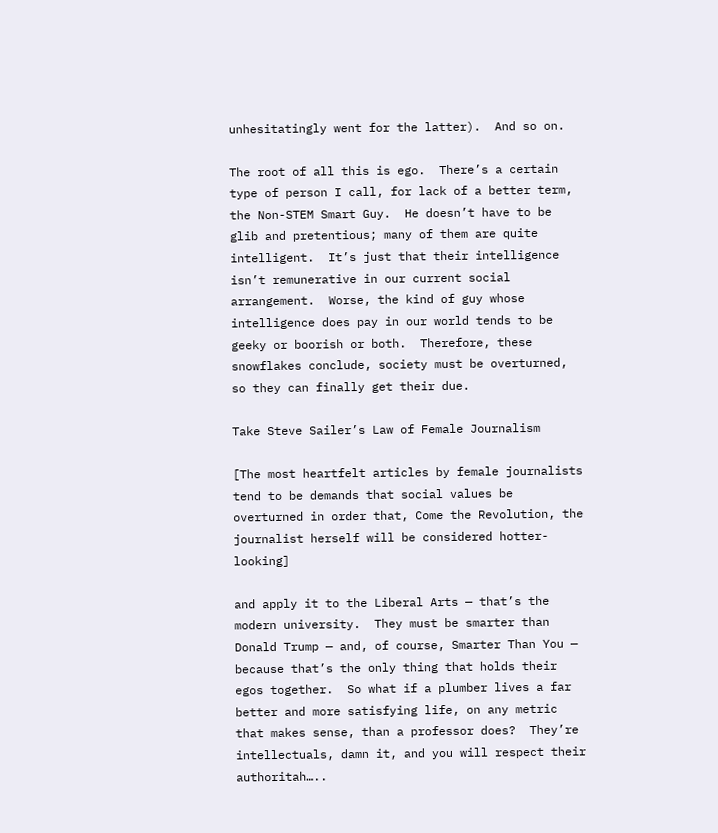unhesitatingly went for the latter).  And so on.

The root of all this is ego.  There’s a certain type of person I call, for lack of a better term, the Non-STEM Smart Guy.  He doesn’t have to be glib and pretentious; many of them are quite intelligent.  It’s just that their intelligence isn’t remunerative in our current social arrangement.  Worse, the kind of guy whose intelligence does pay in our world tends to be geeky or boorish or both.  Therefore, these snowflakes conclude, society must be overturned, so they can finally get their due.

Take Steve Sailer’s Law of Female Journalism

[The most heartfelt articles by female journalists tend to be demands that social values be overturned in order that, Come the Revolution, the journalist herself will be considered hotter-looking]

and apply it to the Liberal Arts — that’s the modern university.  They must be smarter than Donald Trump — and, of course, Smarter Than You — because that’s the only thing that holds their egos together.  So what if a plumber lives a far better and more satisfying life, on any metric that makes sense, than a professor does?  They’re intellectuals, damn it, and you will respect their authoritah…..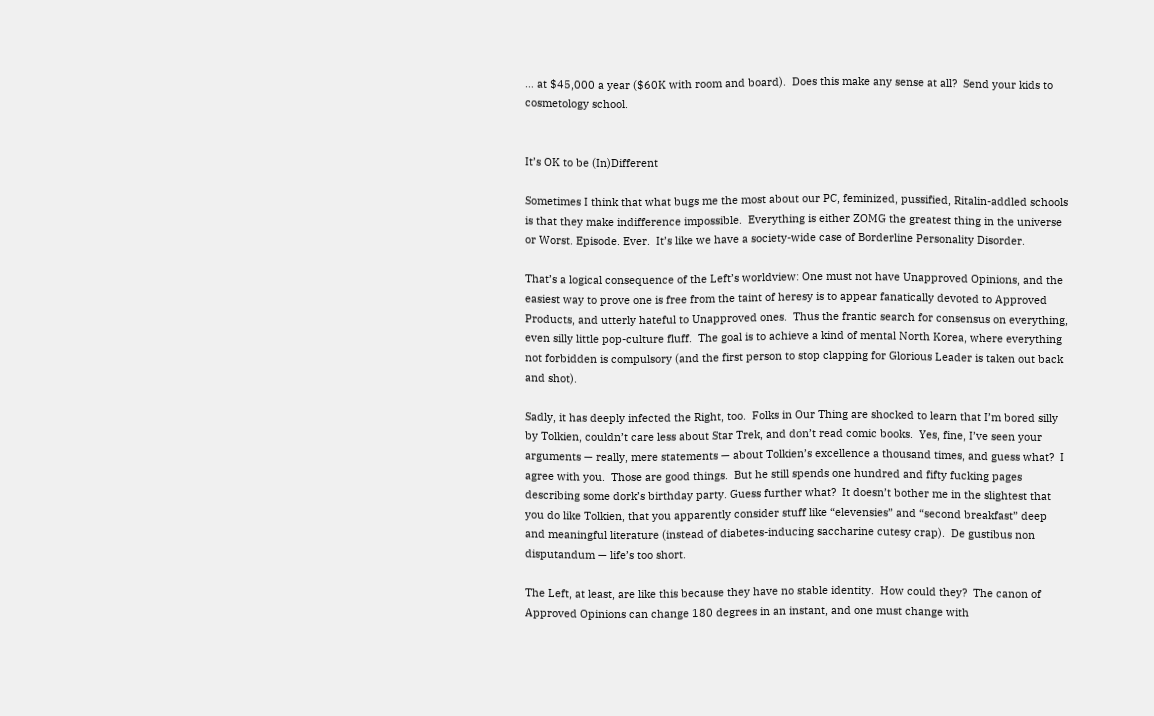… at $45,000 a year ($60K with room and board).  Does this make any sense at all?  Send your kids to cosmetology school.


It’s OK to be (In)Different

Sometimes I think that what bugs me the most about our PC, feminized, pussified, Ritalin-addled schools is that they make indifference impossible.  Everything is either ZOMG the greatest thing in the universe or Worst. Episode. Ever.  It’s like we have a society-wide case of Borderline Personality Disorder.

That’s a logical consequence of the Left’s worldview: One must not have Unapproved Opinions, and the easiest way to prove one is free from the taint of heresy is to appear fanatically devoted to Approved Products, and utterly hateful to Unapproved ones.  Thus the frantic search for consensus on everything, even silly little pop-culture fluff.  The goal is to achieve a kind of mental North Korea, where everything not forbidden is compulsory (and the first person to stop clapping for Glorious Leader is taken out back and shot).

Sadly, it has deeply infected the Right, too.  Folks in Our Thing are shocked to learn that I’m bored silly by Tolkien, couldn’t care less about Star Trek, and don’t read comic books.  Yes, fine, I’ve seen your arguments — really, mere statements — about Tolkien’s excellence a thousand times, and guess what?  I agree with you.  Those are good things.  But he still spends one hundred and fifty fucking pages describing some dork’s birthday party. Guess further what?  It doesn’t bother me in the slightest that you do like Tolkien, that you apparently consider stuff like “elevensies” and “second breakfast” deep and meaningful literature (instead of diabetes-inducing saccharine cutesy crap).  De gustibus non disputandum — life’s too short.

The Left, at least, are like this because they have no stable identity.  How could they?  The canon of Approved Opinions can change 180 degrees in an instant, and one must change with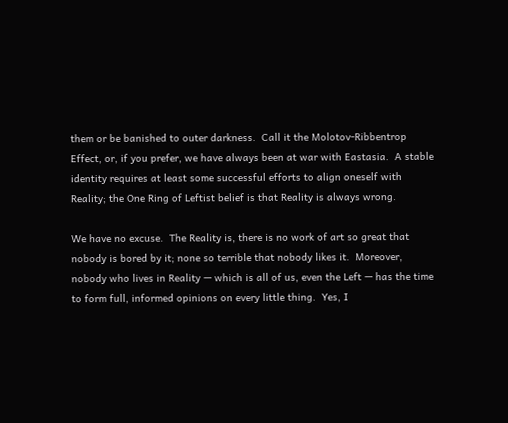them or be banished to outer darkness.  Call it the Molotov-Ribbentrop Effect, or, if you prefer, we have always been at war with Eastasia.  A stable identity requires at least some successful efforts to align oneself with Reality; the One Ring of Leftist belief is that Reality is always wrong.

We have no excuse.  The Reality is, there is no work of art so great that nobody is bored by it; none so terrible that nobody likes it.  Moreover, nobody who lives in Reality — which is all of us, even the Left — has the time to form full, informed opinions on every little thing.  Yes, I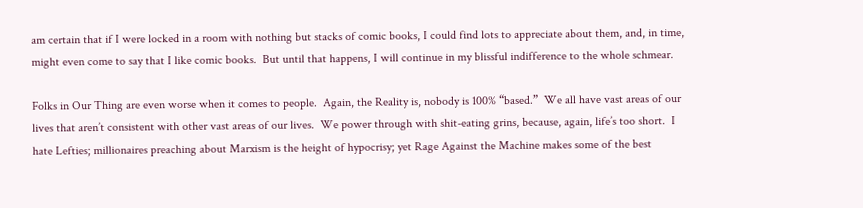am certain that if I were locked in a room with nothing but stacks of comic books, I could find lots to appreciate about them, and, in time, might even come to say that I like comic books.  But until that happens, I will continue in my blissful indifference to the whole schmear.

Folks in Our Thing are even worse when it comes to people.  Again, the Reality is, nobody is 100% “based.”  We all have vast areas of our lives that aren’t consistent with other vast areas of our lives.  We power through with shit-eating grins, because, again, life’s too short.  I hate Lefties; millionaires preaching about Marxism is the height of hypocrisy; yet Rage Against the Machine makes some of the best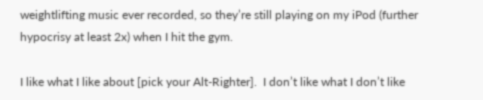weightlifting music ever recorded, so they’re still playing on my iPod (further hypocrisy at least 2x) when I hit the gym.

I like what I like about [pick your Alt-Righter].  I don’t like what I don’t like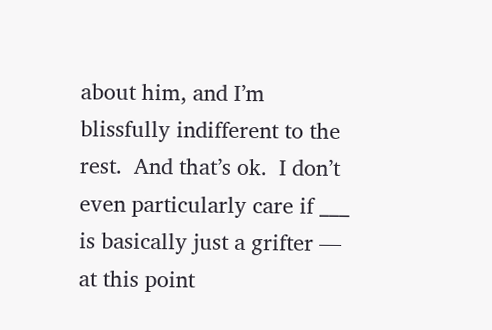about him, and I’m blissfully indifferent to the rest.  And that’s ok.  I don’t even particularly care if ___ is basically just a grifter — at this point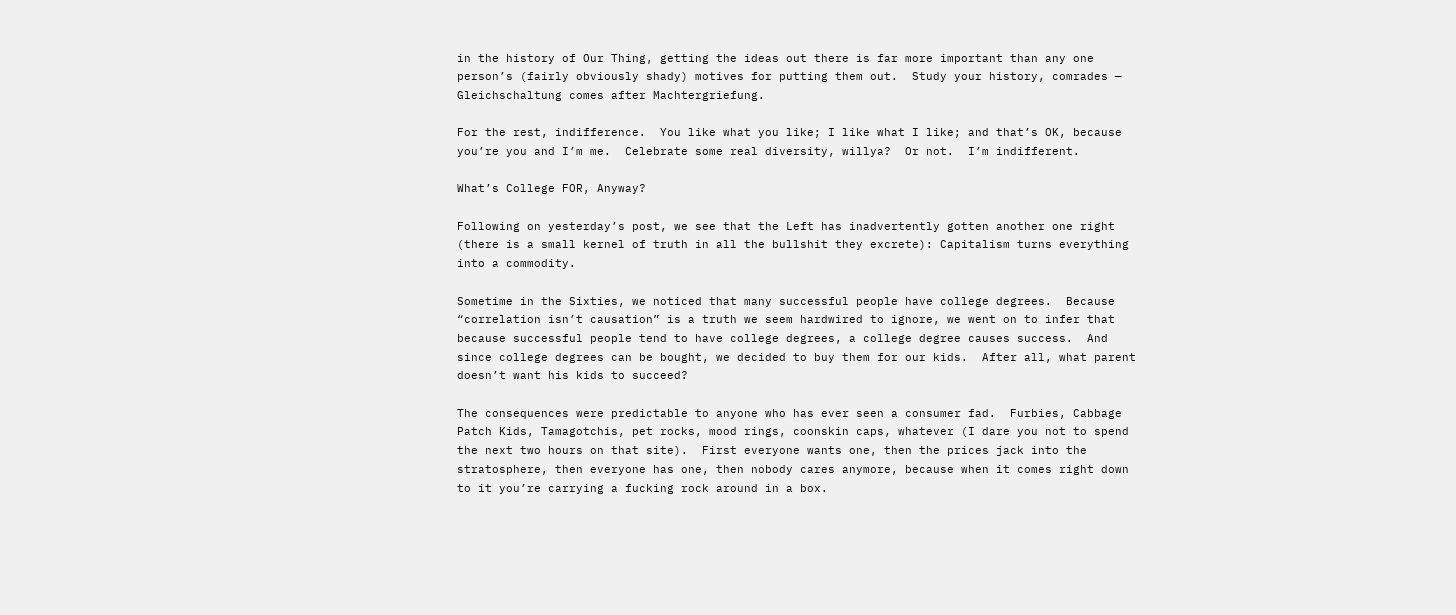in the history of Our Thing, getting the ideas out there is far more important than any one person’s (fairly obviously shady) motives for putting them out.  Study your history, comrades — Gleichschaltung comes after Machtergriefung.

For the rest, indifference.  You like what you like; I like what I like; and that’s OK, because you’re you and I’m me.  Celebrate some real diversity, willya?  Or not.  I’m indifferent.

What’s College FOR, Anyway?

Following on yesterday’s post, we see that the Left has inadvertently gotten another one right (there is a small kernel of truth in all the bullshit they excrete): Capitalism turns everything into a commodity.

Sometime in the Sixties, we noticed that many successful people have college degrees.  Because “correlation isn’t causation” is a truth we seem hardwired to ignore, we went on to infer that because successful people tend to have college degrees, a college degree causes success.  And since college degrees can be bought, we decided to buy them for our kids.  After all, what parent doesn’t want his kids to succeed?

The consequences were predictable to anyone who has ever seen a consumer fad.  Furbies, Cabbage Patch Kids, Tamagotchis, pet rocks, mood rings, coonskin caps, whatever (I dare you not to spend the next two hours on that site).  First everyone wants one, then the prices jack into the stratosphere, then everyone has one, then nobody cares anymore, because when it comes right down to it you’re carrying a fucking rock around in a box.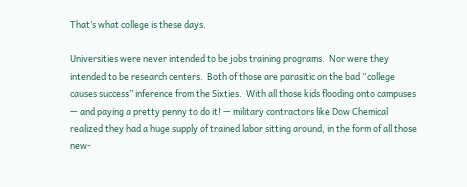That’s what college is these days.

Universities were never intended to be jobs training programs.  Nor were they intended to be research centers.  Both of those are parasitic on the bad “college causes success” inference from the Sixties.  With all those kids flooding onto campuses — and paying a pretty penny to do it! — military contractors like Dow Chemical realized they had a huge supply of trained labor sitting around, in the form of all those new-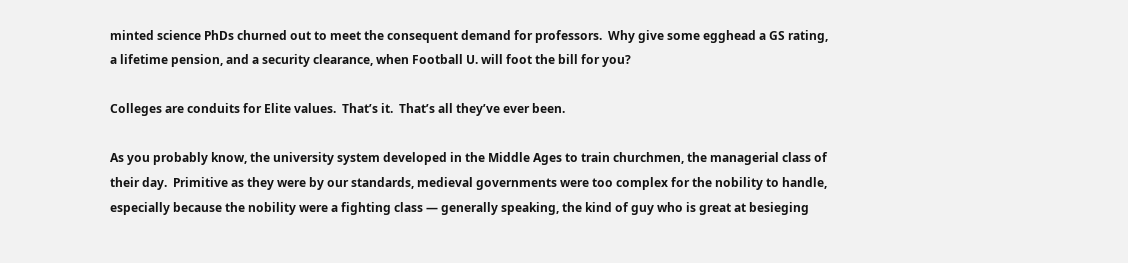minted science PhDs churned out to meet the consequent demand for professors.  Why give some egghead a GS rating, a lifetime pension, and a security clearance, when Football U. will foot the bill for you?

Colleges are conduits for Elite values.  That’s it.  That’s all they’ve ever been.

As you probably know, the university system developed in the Middle Ages to train churchmen, the managerial class of their day.  Primitive as they were by our standards, medieval governments were too complex for the nobility to handle, especially because the nobility were a fighting class — generally speaking, the kind of guy who is great at besieging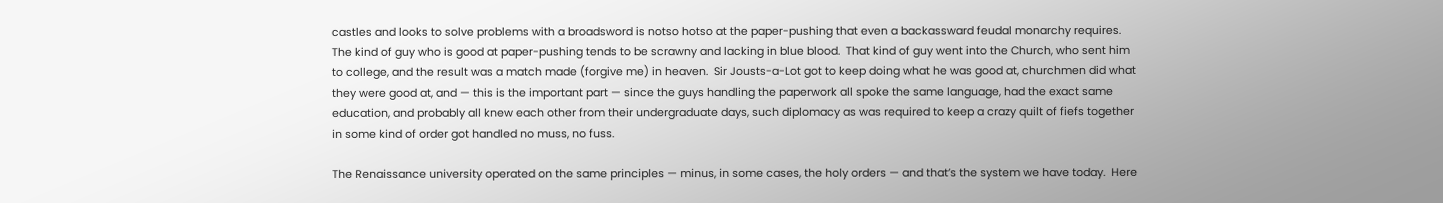castles and looks to solve problems with a broadsword is notso hotso at the paper-pushing that even a backassward feudal monarchy requires.  The kind of guy who is good at paper-pushing tends to be scrawny and lacking in blue blood.  That kind of guy went into the Church, who sent him to college, and the result was a match made (forgive me) in heaven.  Sir Jousts-a-Lot got to keep doing what he was good at, churchmen did what they were good at, and — this is the important part — since the guys handling the paperwork all spoke the same language, had the exact same education, and probably all knew each other from their undergraduate days, such diplomacy as was required to keep a crazy quilt of fiefs together in some kind of order got handled no muss, no fuss.

The Renaissance university operated on the same principles — minus, in some cases, the holy orders — and that’s the system we have today.  Here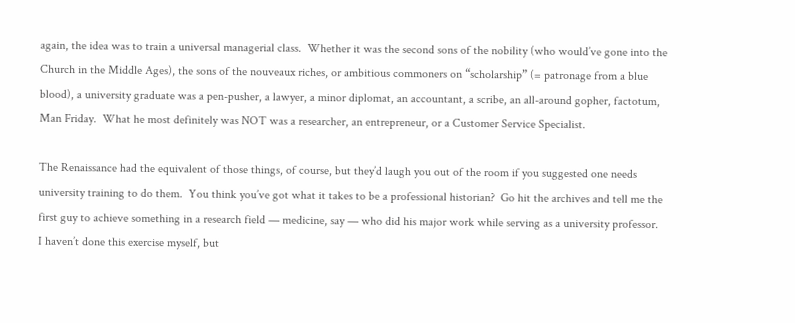again, the idea was to train a universal managerial class.  Whether it was the second sons of the nobility (who would’ve gone into the Church in the Middle Ages), the sons of the nouveaux riches, or ambitious commoners on “scholarship” (= patronage from a blue blood), a university graduate was a pen-pusher, a lawyer, a minor diplomat, an accountant, a scribe, an all-around gopher, factotum, Man Friday.  What he most definitely was NOT was a researcher, an entrepreneur, or a Customer Service Specialist.

The Renaissance had the equivalent of those things, of course, but they’d laugh you out of the room if you suggested one needs university training to do them.  You think you’ve got what it takes to be a professional historian?  Go hit the archives and tell me the first guy to achieve something in a research field — medicine, say — who did his major work while serving as a university professor.  I haven’t done this exercise myself, but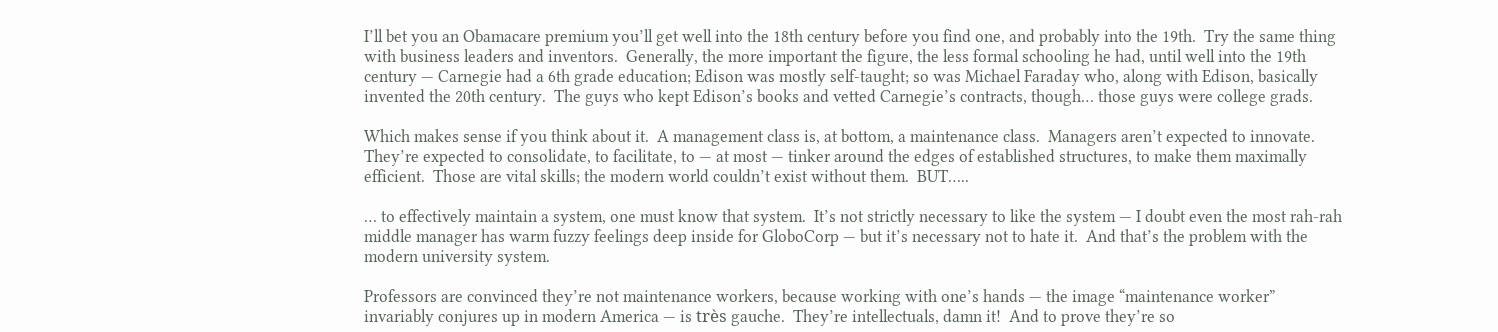I’ll bet you an Obamacare premium you’ll get well into the 18th century before you find one, and probably into the 19th.  Try the same thing with business leaders and inventors.  Generally, the more important the figure, the less formal schooling he had, until well into the 19th century — Carnegie had a 6th grade education; Edison was mostly self-taught; so was Michael Faraday who, along with Edison, basically invented the 20th century.  The guys who kept Edison’s books and vetted Carnegie’s contracts, though… those guys were college grads.

Which makes sense if you think about it.  A management class is, at bottom, a maintenance class.  Managers aren’t expected to innovate.  They’re expected to consolidate, to facilitate, to — at most — tinker around the edges of established structures, to make them maximally efficient.  Those are vital skills; the modern world couldn’t exist without them.  BUT…..

… to effectively maintain a system, one must know that system.  It’s not strictly necessary to like the system — I doubt even the most rah-rah middle manager has warm fuzzy feelings deep inside for GloboCorp — but it’s necessary not to hate it.  And that’s the problem with the modern university system.

Professors are convinced they’re not maintenance workers, because working with one’s hands — the image “maintenance worker” invariably conjures up in modern America — is très gauche.  They’re intellectuals, damn it!  And to prove they’re so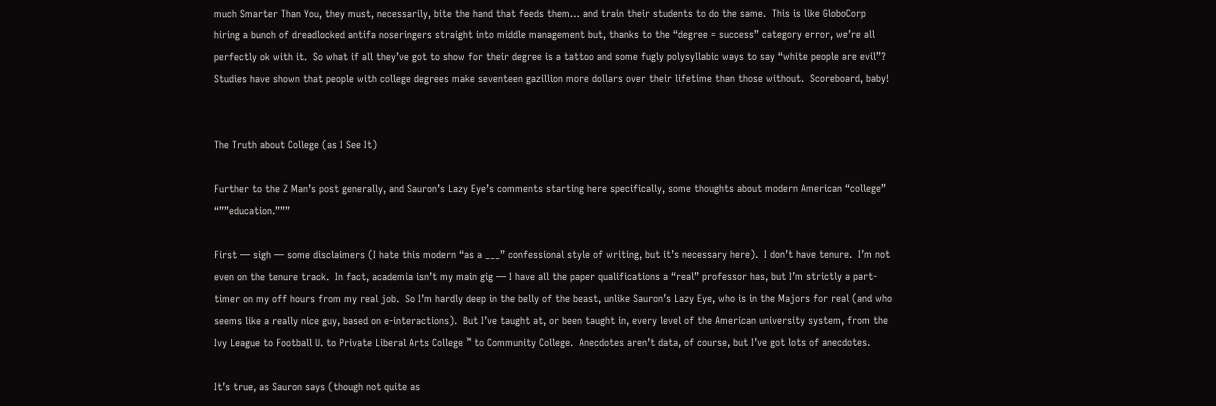much Smarter Than You, they must, necessarily, bite the hand that feeds them… and train their students to do the same.  This is like GloboCorp hiring a bunch of dreadlocked antifa noseringers straight into middle management but, thanks to the “degree = success” category error, we’re all perfectly ok with it.  So what if all they’ve got to show for their degree is a tattoo and some fugly polysyllabic ways to say “white people are evil”?  Studies have shown that people with college degrees make seventeen gazillion more dollars over their lifetime than those without.  Scoreboard, baby!


The Truth about College (as I See It)

Further to the Z Man’s post generally, and Sauron’s Lazy Eye’s comments starting here specifically, some thoughts about modern American “college” “””education.”””

First — sigh — some disclaimers (I hate this modern “as a ___” confessional style of writing, but it’s necessary here).  I don’t have tenure.  I’m not even on the tenure track.  In fact, academia isn’t my main gig — I have all the paper qualifications a “real” professor has, but I’m strictly a part-timer on my off hours from my real job.  So I’m hardly deep in the belly of the beast, unlike Sauron’s Lazy Eye, who is in the Majors for real (and who seems like a really nice guy, based on e-interactions).  But I’ve taught at, or been taught in, every level of the American university system, from the Ivy League to Football U. to Private Liberal Arts College ™ to Community College.  Anecdotes aren’t data, of course, but I’ve got lots of anecdotes.

It’s true, as Sauron says (though not quite as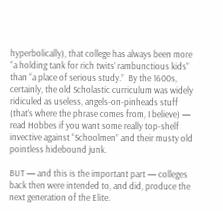hyperbolically), that college has always been more “a holding tank for rich twits’ rambunctious kids” than “a place of serious study.”  By the 1600s, certainly, the old Scholastic curriculum was widely ridiculed as useless, angels-on-pinheads stuff (that’s where the phrase comes from, I believe) — read Hobbes if you want some really top-shelf invective against “Schoolmen” and their musty old pointless hidebound junk.

BUT — and this is the important part — colleges back then were intended to, and did, produce the next generation of the Elite.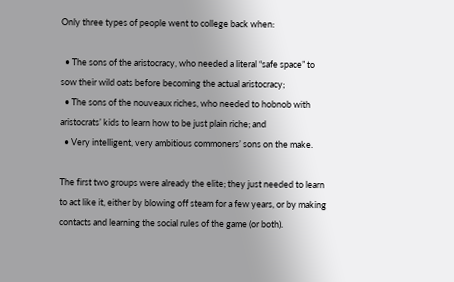Only three types of people went to college back when:

  • The sons of the aristocracy, who needed a literal “safe space” to sow their wild oats before becoming the actual aristocracy;
  • The sons of the nouveaux riches, who needed to hobnob with aristocrats’ kids to learn how to be just plain riche; and
  • Very intelligent, very ambitious commoners’ sons on the make.

The first two groups were already the elite; they just needed to learn to act like it, either by blowing off steam for a few years, or by making contacts and learning the social rules of the game (or both).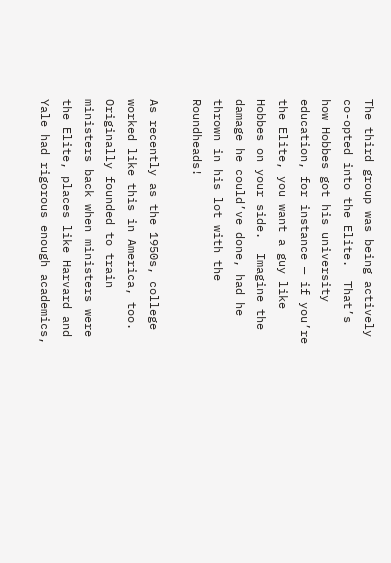The third group was being actively co-opted into the Elite.  That’s how Hobbes got his university education, for instance — if you’re the Elite, you want a guy like Hobbes on your side.  Imagine the damage he could’ve done, had he thrown in his lot with the Roundheads!

As recently as the 1950s, college worked like this in America, too.  Originally founded to train ministers back when ministers were the Elite, places like Harvard and Yale had rigorous enough academics,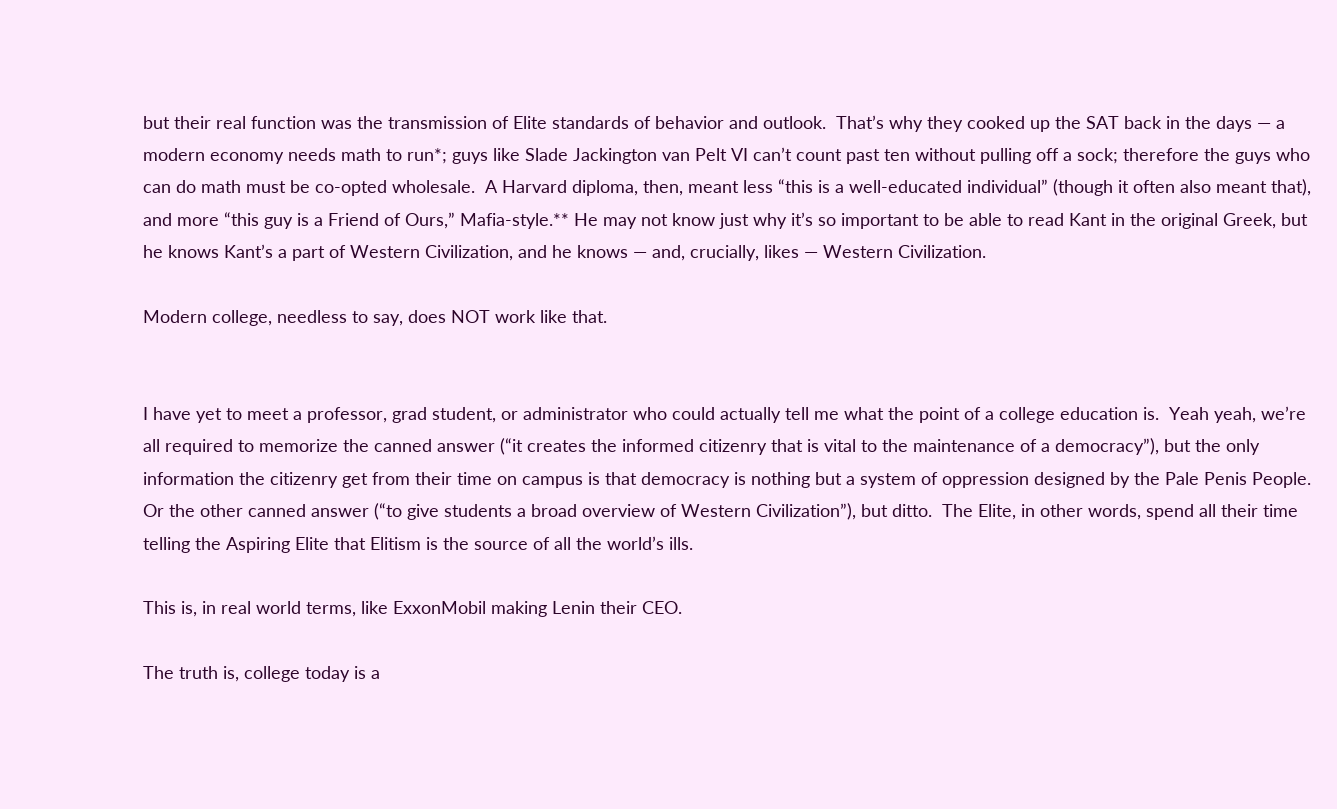but their real function was the transmission of Elite standards of behavior and outlook.  That’s why they cooked up the SAT back in the days — a modern economy needs math to run*; guys like Slade Jackington van Pelt VI can’t count past ten without pulling off a sock; therefore the guys who can do math must be co-opted wholesale.  A Harvard diploma, then, meant less “this is a well-educated individual” (though it often also meant that), and more “this guy is a Friend of Ours,” Mafia-style.** He may not know just why it’s so important to be able to read Kant in the original Greek, but he knows Kant’s a part of Western Civilization, and he knows — and, crucially, likes — Western Civilization.

Modern college, needless to say, does NOT work like that.


I have yet to meet a professor, grad student, or administrator who could actually tell me what the point of a college education is.  Yeah yeah, we’re all required to memorize the canned answer (“it creates the informed citizenry that is vital to the maintenance of a democracy”), but the only information the citizenry get from their time on campus is that democracy is nothing but a system of oppression designed by the Pale Penis People.  Or the other canned answer (“to give students a broad overview of Western Civilization”), but ditto.  The Elite, in other words, spend all their time telling the Aspiring Elite that Elitism is the source of all the world’s ills.

This is, in real world terms, like ExxonMobil making Lenin their CEO.

The truth is, college today is a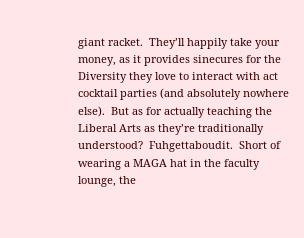giant racket.  They’ll happily take your money, as it provides sinecures for the Diversity they love to interact with act cocktail parties (and absolutely nowhere else).  But as for actually teaching the Liberal Arts as they’re traditionally understood?  Fuhgettaboudit.  Short of wearing a MAGA hat in the faculty lounge, the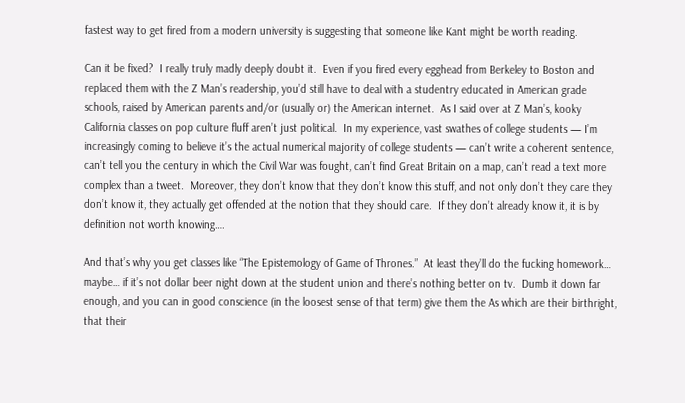fastest way to get fired from a modern university is suggesting that someone like Kant might be worth reading.

Can it be fixed?  I really truly madly deeply doubt it.  Even if you fired every egghead from Berkeley to Boston and replaced them with the Z Man’s readership, you’d still have to deal with a studentry educated in American grade schools, raised by American parents and/or (usually or) the American internet.  As I said over at Z Man’s, kooky California classes on pop culture fluff aren’t just political.  In my experience, vast swathes of college students — I’m increasingly coming to believe it’s the actual numerical majority of college students — can’t write a coherent sentence, can’t tell you the century in which the Civil War was fought, can’t find Great Britain on a map, can’t read a text more complex than a tweet.  Moreover, they don’t know that they don’t know this stuff, and not only don’t they care they don’t know it, they actually get offended at the notion that they should care.  If they don’t already know it, it is by definition not worth knowing….

And that’s why you get classes like “The Epistemology of Game of Thrones.”  At least they’ll do the fucking homework… maybe… if it’s not dollar beer night down at the student union and there’s nothing better on tv.  Dumb it down far enough, and you can in good conscience (in the loosest sense of that term) give them the As which are their birthright, that their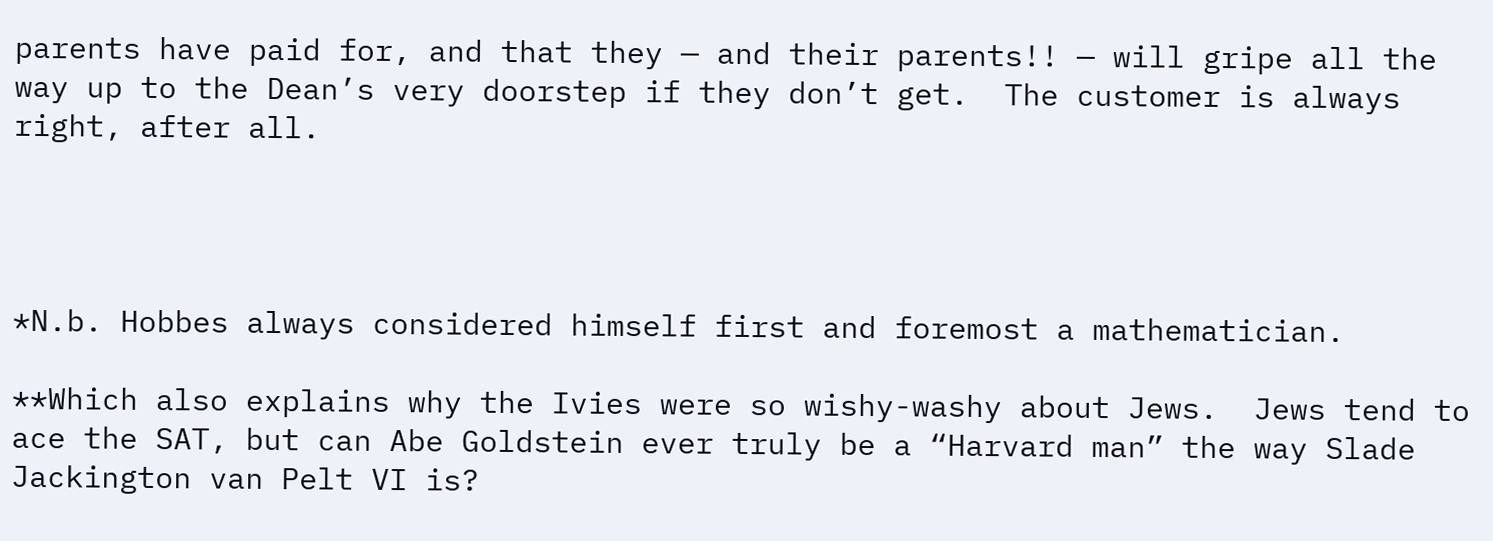parents have paid for, and that they — and their parents!! — will gripe all the way up to the Dean’s very doorstep if they don’t get.  The customer is always right, after all.




*N.b. Hobbes always considered himself first and foremost a mathematician.

**Which also explains why the Ivies were so wishy-washy about Jews.  Jews tend to ace the SAT, but can Abe Goldstein ever truly be a “Harvard man” the way Slade Jackington van Pelt VI is?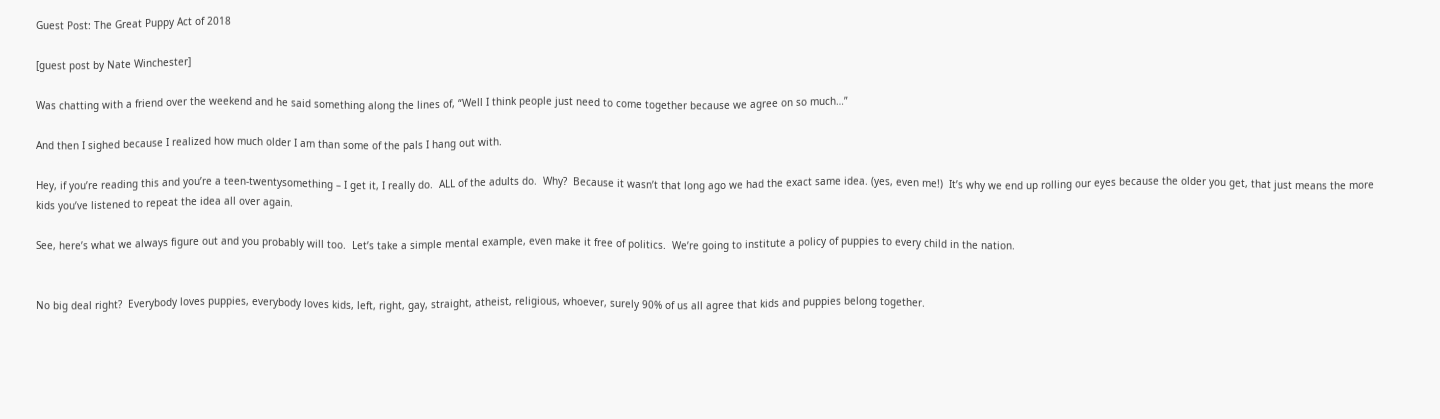Guest Post: The Great Puppy Act of 2018

[guest post by Nate Winchester]

Was chatting with a friend over the weekend and he said something along the lines of, “Well I think people just need to come together because we agree on so much…”

And then I sighed because I realized how much older I am than some of the pals I hang out with.

Hey, if you’re reading this and you’re a teen-twentysomething – I get it, I really do.  ALL of the adults do.  Why?  Because it wasn’t that long ago we had the exact same idea. (yes, even me!)  It’s why we end up rolling our eyes because the older you get, that just means the more kids you’ve listened to repeat the idea all over again.

See, here’s what we always figure out and you probably will too.  Let’s take a simple mental example, even make it free of politics.  We’re going to institute a policy of puppies to every child in the nation.


No big deal right?  Everybody loves puppies, everybody loves kids, left, right, gay, straight, atheist, religious, whoever, surely 90% of us all agree that kids and puppies belong together.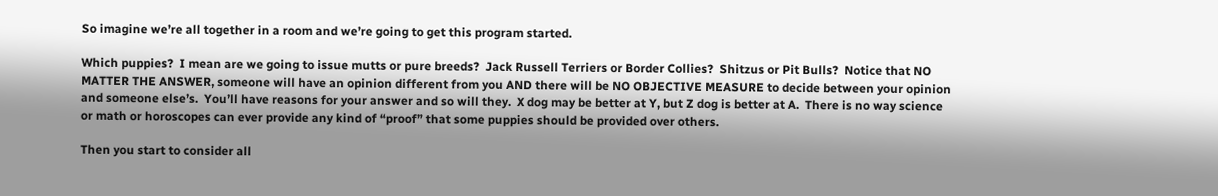So imagine we’re all together in a room and we’re going to get this program started.

Which puppies?  I mean are we going to issue mutts or pure breeds?  Jack Russell Terriers or Border Collies?  Shitzus or Pit Bulls?  Notice that NO MATTER THE ANSWER, someone will have an opinion different from you AND there will be NO OBJECTIVE MEASURE to decide between your opinion and someone else’s.  You’ll have reasons for your answer and so will they.  X dog may be better at Y, but Z dog is better at A.  There is no way science or math or horoscopes can ever provide any kind of “proof” that some puppies should be provided over others.

Then you start to consider all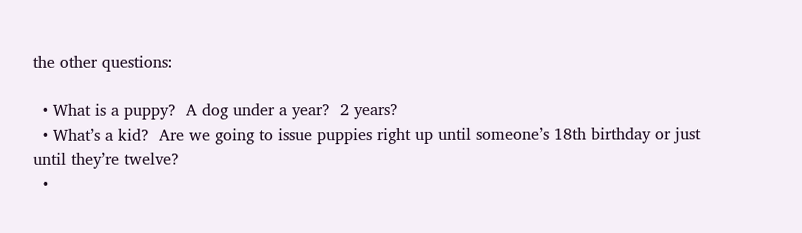the other questions:

  • What is a puppy?  A dog under a year?  2 years?
  • What’s a kid?  Are we going to issue puppies right up until someone’s 18th birthday or just until they’re twelve?
  •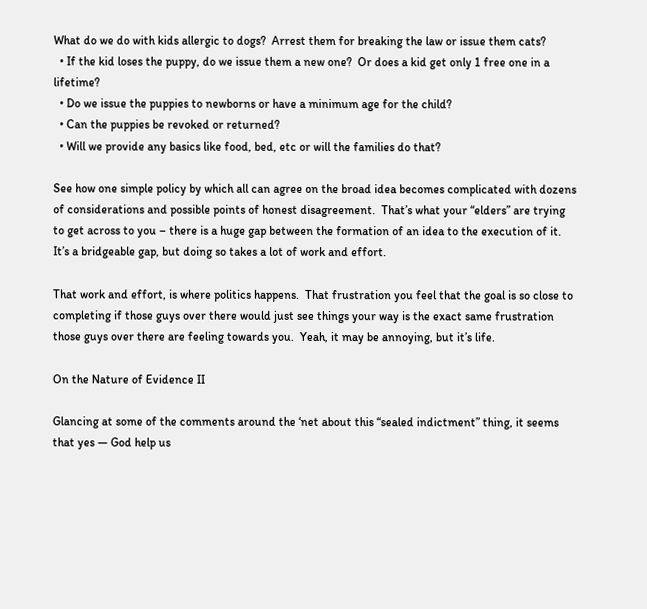What do we do with kids allergic to dogs?  Arrest them for breaking the law or issue them cats?
  • If the kid loses the puppy, do we issue them a new one?  Or does a kid get only 1 free one in a lifetime?
  • Do we issue the puppies to newborns or have a minimum age for the child?
  • Can the puppies be revoked or returned?
  • Will we provide any basics like food, bed, etc or will the families do that?

See how one simple policy by which all can agree on the broad idea becomes complicated with dozens of considerations and possible points of honest disagreement.  That’s what your “elders” are trying to get across to you – there is a huge gap between the formation of an idea to the execution of it.  It’s a bridgeable gap, but doing so takes a lot of work and effort.

That work and effort, is where politics happens.  That frustration you feel that the goal is so close to completing if those guys over there would just see things your way is the exact same frustration those guys over there are feeling towards you.  Yeah, it may be annoying, but it’s life.

On the Nature of Evidence II

Glancing at some of the comments around the ‘net about this “sealed indictment” thing, it seems that yes — God help us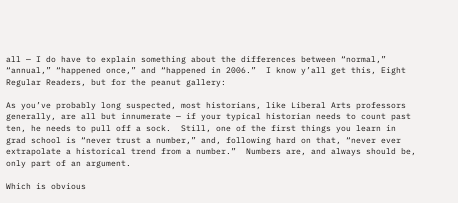all — I do have to explain something about the differences between “normal,” “annual,” “happened once,” and “happened in 2006.”  I know y’all get this, Eight Regular Readers, but for the peanut gallery:

As you’ve probably long suspected, most historians, like Liberal Arts professors generally, are all but innumerate — if your typical historian needs to count past ten, he needs to pull off a sock.  Still, one of the first things you learn in grad school is “never trust a number,” and, following hard on that, “never ever extrapolate a historical trend from a number.”  Numbers are, and always should be, only part of an argument.

Which is obvious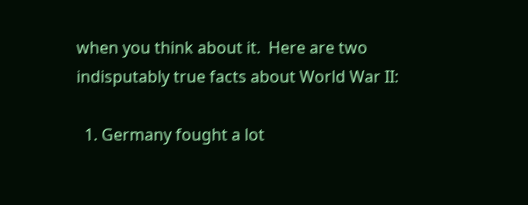when you think about it.  Here are two indisputably true facts about World War II:

  1. Germany fought a lot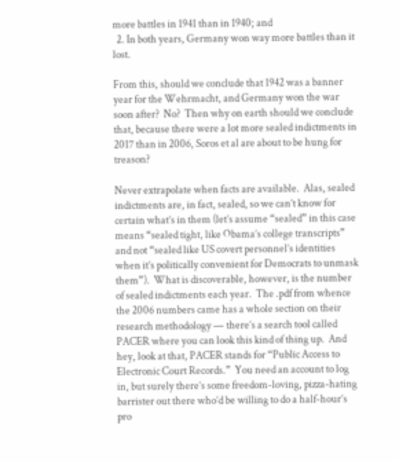more battles in 1941 than in 1940; and
  2. In both years, Germany won way more battles than it lost.

From this, should we conclude that 1942 was a banner year for the Wehrmacht, and Germany won the war soon after?  No?  Then why on earth should we conclude that, because there were a lot more sealed indictments in 2017 than in 2006, Soros et al are about to be hung for treason?

Never extrapolate when facts are available.  Alas, sealed indictments are, in fact, sealed, so we can’t know for certain what’s in them (let’s assume “sealed” in this case means “sealed tight, like Obama’s college transcripts” and not “sealed like US covert personnel’s identities when it’s politically convenient for Democrats to unmask them”).  What is discoverable, however, is the number of sealed indictments each year.  The .pdf from whence the 2006 numbers came has a whole section on their research methodology — there’s a search tool called PACER where you can look this kind of thing up.  And hey, look at that, PACER stands for “Public Access to Electronic Court Records.”  You need an account to log in, but surely there’s some freedom-loving, pizza-hating barrister out there who’d be willing to do a half-hour’s pro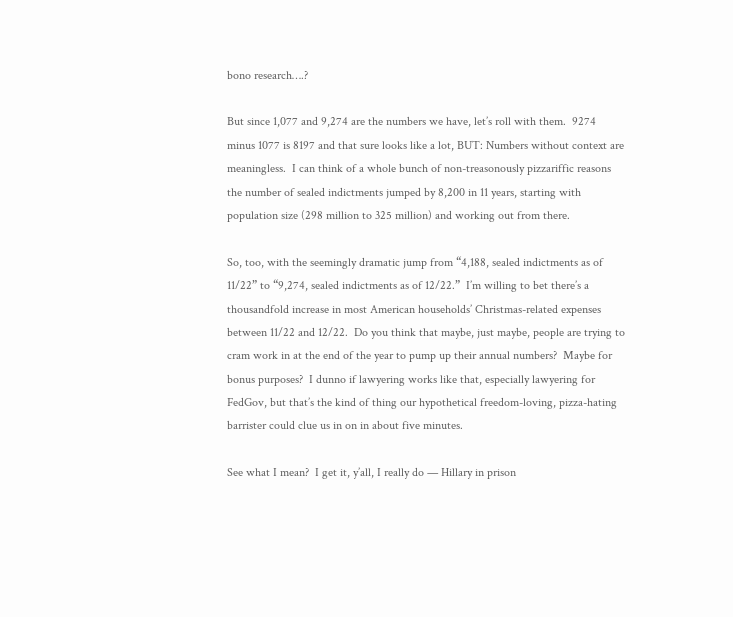bono research….?

But since 1,077 and 9,274 are the numbers we have, let’s roll with them.  9274 minus 1077 is 8197 and that sure looks like a lot, BUT: Numbers without context are meaningless.  I can think of a whole bunch of non-treasonously pizzariffic reasons the number of sealed indictments jumped by 8,200 in 11 years, starting with population size (298 million to 325 million) and working out from there.

So, too, with the seemingly dramatic jump from “4,188, sealed indictments as of 11/22” to “9,274, sealed indictments as of 12/22.”  I’m willing to bet there’s a thousandfold increase in most American households’ Christmas-related expenses between 11/22 and 12/22.  Do you think that maybe, just maybe, people are trying to cram work in at the end of the year to pump up their annual numbers?  Maybe for bonus purposes?  I dunno if lawyering works like that, especially lawyering for FedGov, but that’s the kind of thing our hypothetical freedom-loving, pizza-hating barrister could clue us in on in about five minutes.

See what I mean?  I get it, y’all, I really do — Hillary in prison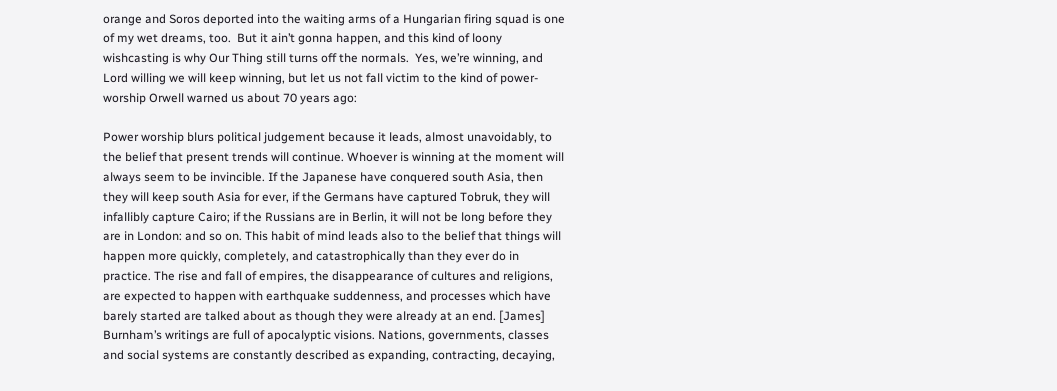orange and Soros deported into the waiting arms of a Hungarian firing squad is one of my wet dreams, too.  But it ain’t gonna happen, and this kind of loony wishcasting is why Our Thing still turns off the normals.  Yes, we’re winning, and Lord willing we will keep winning, but let us not fall victim to the kind of power-worship Orwell warned us about 70 years ago:

Power worship blurs political judgement because it leads, almost unavoidably, to the belief that present trends will continue. Whoever is winning at the moment will always seem to be invincible. If the Japanese have conquered south Asia, then they will keep south Asia for ever, if the Germans have captured Tobruk, they will infallibly capture Cairo; if the Russians are in Berlin, it will not be long before they are in London: and so on. This habit of mind leads also to the belief that things will happen more quickly, completely, and catastrophically than they ever do in practice. The rise and fall of empires, the disappearance of cultures and religions, are expected to happen with earthquake suddenness, and processes which have barely started are talked about as though they were already at an end. [James] Burnham’s writings are full of apocalyptic visions. Nations, governments, classes and social systems are constantly described as expanding, contracting, decaying,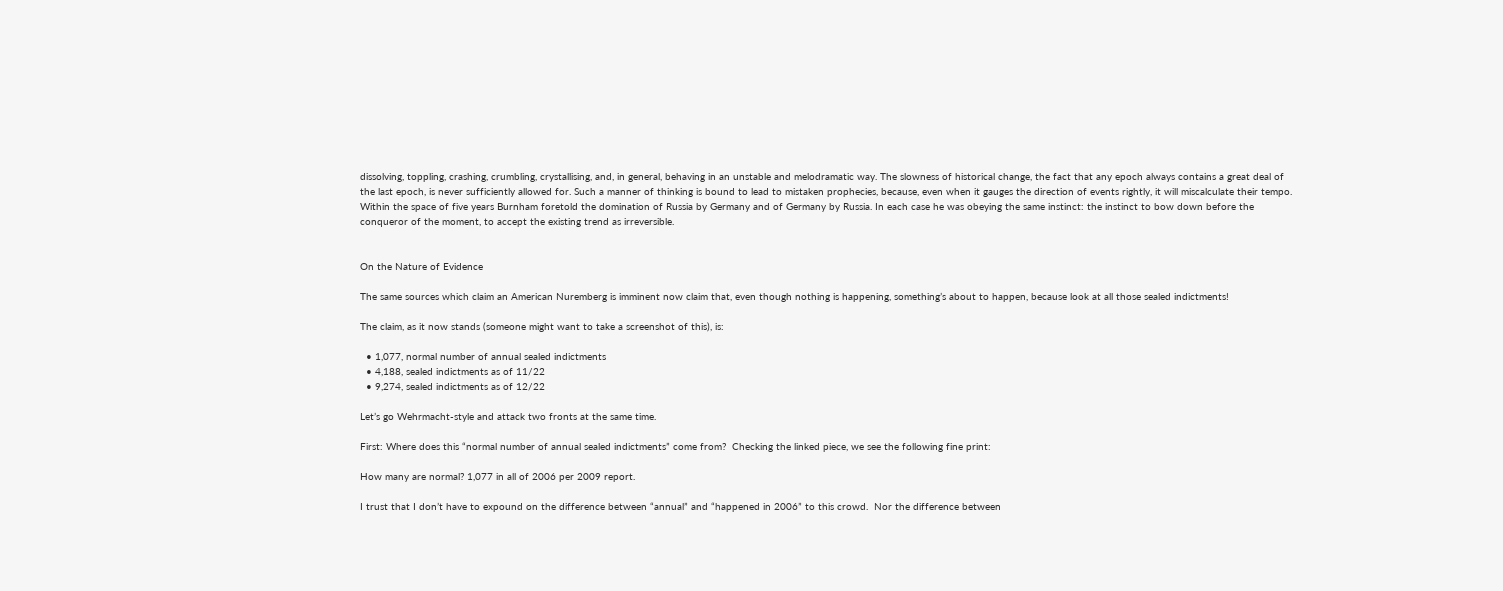dissolving, toppling, crashing, crumbling, crystallising, and, in general, behaving in an unstable and melodramatic way. The slowness of historical change, the fact that any epoch always contains a great deal of the last epoch, is never sufficiently allowed for. Such a manner of thinking is bound to lead to mistaken prophecies, because, even when it gauges the direction of events rightly, it will miscalculate their tempo. Within the space of five years Burnham foretold the domination of Russia by Germany and of Germany by Russia. In each case he was obeying the same instinct: the instinct to bow down before the conqueror of the moment, to accept the existing trend as irreversible.


On the Nature of Evidence

The same sources which claim an American Nuremberg is imminent now claim that, even though nothing is happening, something’s about to happen, because look at all those sealed indictments!

The claim, as it now stands (someone might want to take a screenshot of this), is:

  • 1,077, normal number of annual sealed indictments
  • 4,188, sealed indictments as of 11/22
  • 9,274, sealed indictments as of 12/22

Let’s go Wehrmacht-style and attack two fronts at the same time.

First: Where does this “normal number of annual sealed indictments” come from?  Checking the linked piece, we see the following fine print:

How many are normal? 1,077 in all of 2006 per 2009 report.

I trust that I don’t have to expound on the difference between “annual” and “happened in 2006” to this crowd.  Nor the difference between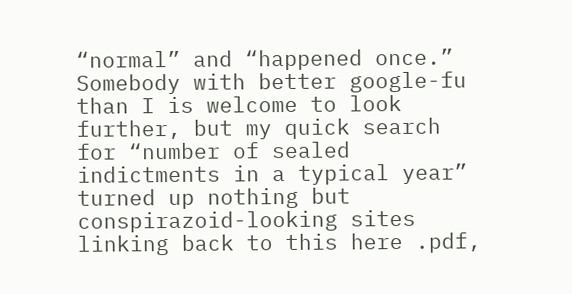“normal” and “happened once.”  Somebody with better google-fu than I is welcome to look further, but my quick search for “number of sealed indictments in a typical year” turned up nothing but conspirazoid-looking sites linking back to this here .pdf,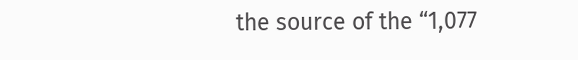the source of the “1,077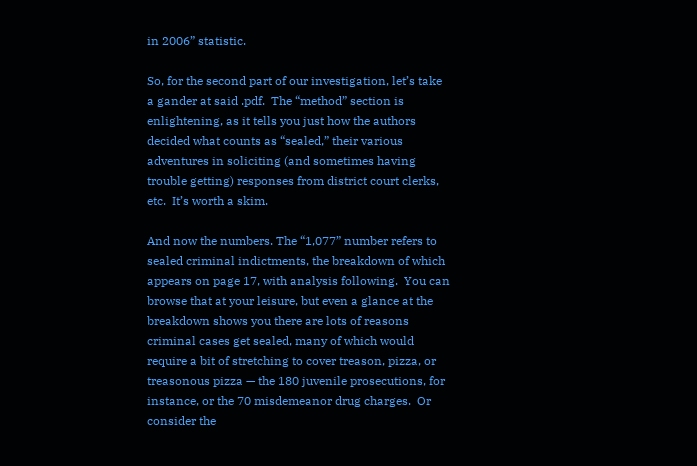in 2006” statistic.

So, for the second part of our investigation, let’s take a gander at said .pdf.  The “method” section is enlightening, as it tells you just how the authors decided what counts as “sealed,” their various adventures in soliciting (and sometimes having trouble getting) responses from district court clerks, etc.  It’s worth a skim.

And now the numbers. The “1,077” number refers to sealed criminal indictments, the breakdown of which appears on page 17, with analysis following.  You can browse that at your leisure, but even a glance at the breakdown shows you there are lots of reasons criminal cases get sealed, many of which would require a bit of stretching to cover treason, pizza, or treasonous pizza — the 180 juvenile prosecutions, for instance, or the 70 misdemeanor drug charges.  Or consider the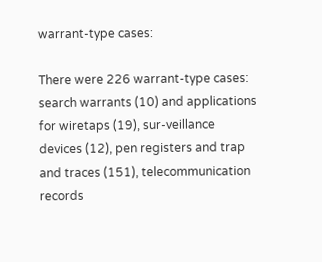warrant-type cases:

There were 226 warrant-type cases: search warrants (10) and applications for wiretaps (19), sur-veillance devices (12), pen registers and trap and traces (151), telecommunication records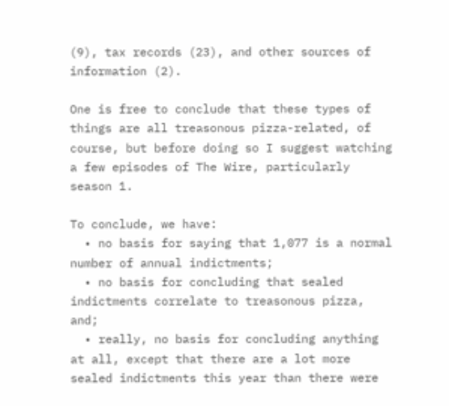(9), tax records (23), and other sources of information (2).

One is free to conclude that these types of things are all treasonous pizza-related, of course, but before doing so I suggest watching a few episodes of The Wire, particularly season 1.

To conclude, we have:
  • no basis for saying that 1,077 is a normal number of annual indictments;
  • no basis for concluding that sealed indictments correlate to treasonous pizza, and;
  • really, no basis for concluding anything at all, except that there are a lot more sealed indictments this year than there were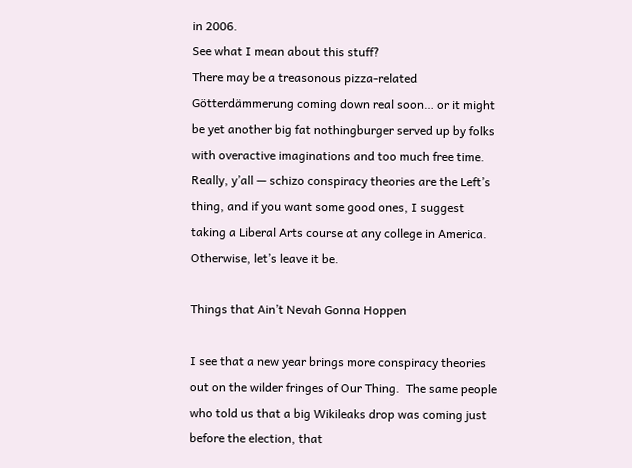in 2006.
See what I mean about this stuff?
There may be a treasonous pizza-related Götterdämmerung coming down real soon… or it might be yet another big fat nothingburger served up by folks with overactive imaginations and too much free time.  Really, y’all — schizo conspiracy theories are the Left’s thing, and if you want some good ones, I suggest taking a Liberal Arts course at any college in America.  Otherwise, let’s leave it be.

Things that Ain’t Nevah Gonna Hoppen

I see that a new year brings more conspiracy theories out on the wilder fringes of Our Thing.  The same people who told us that a big Wikileaks drop was coming just before the election, that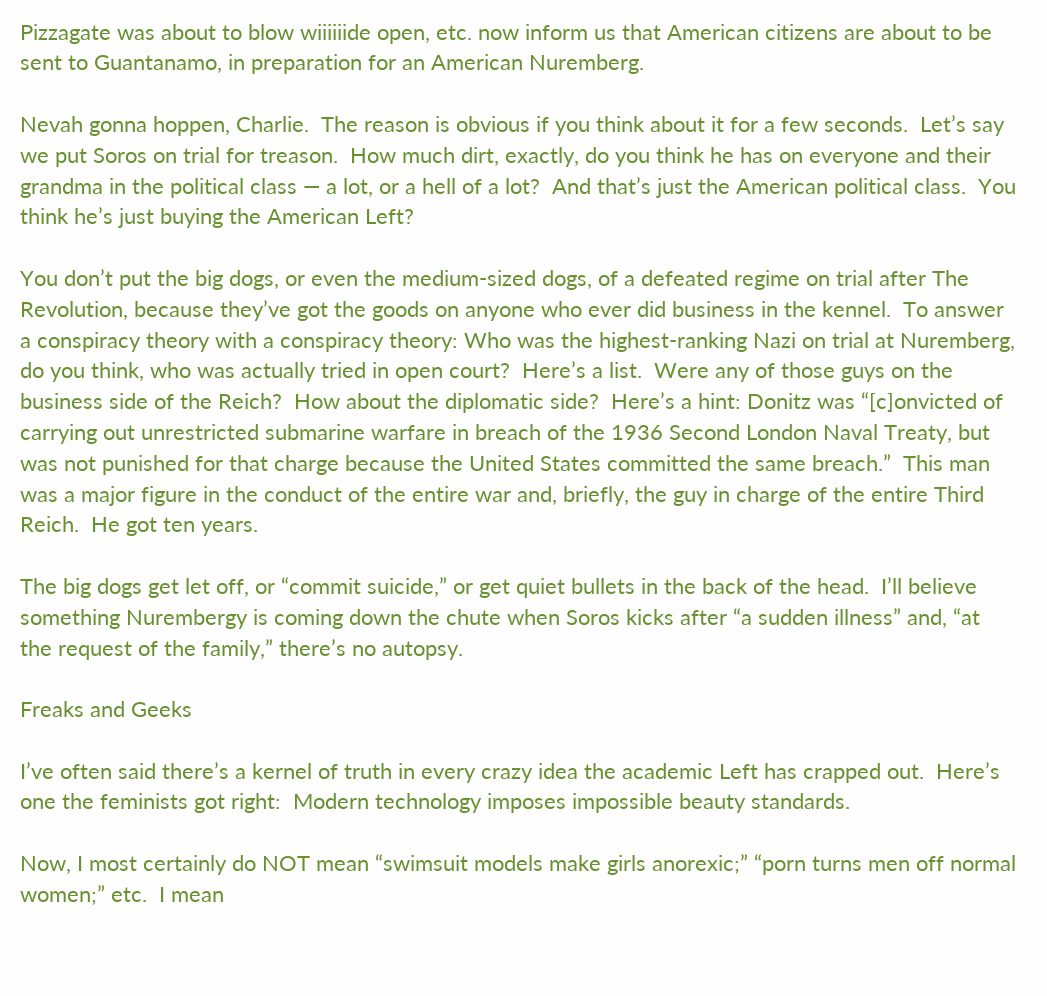Pizzagate was about to blow wiiiiiide open, etc. now inform us that American citizens are about to be sent to Guantanamo, in preparation for an American Nuremberg.

Nevah gonna hoppen, Charlie.  The reason is obvious if you think about it for a few seconds.  Let’s say we put Soros on trial for treason.  How much dirt, exactly, do you think he has on everyone and their grandma in the political class — a lot, or a hell of a lot?  And that’s just the American political class.  You think he’s just buying the American Left?

You don’t put the big dogs, or even the medium-sized dogs, of a defeated regime on trial after The Revolution, because they’ve got the goods on anyone who ever did business in the kennel.  To answer a conspiracy theory with a conspiracy theory: Who was the highest-ranking Nazi on trial at Nuremberg, do you think, who was actually tried in open court?  Here’s a list.  Were any of those guys on the business side of the Reich?  How about the diplomatic side?  Here’s a hint: Donitz was “[c]onvicted of carrying out unrestricted submarine warfare in breach of the 1936 Second London Naval Treaty, but was not punished for that charge because the United States committed the same breach.”  This man was a major figure in the conduct of the entire war and, briefly, the guy in charge of the entire Third Reich.  He got ten years.

The big dogs get let off, or “commit suicide,” or get quiet bullets in the back of the head.  I’ll believe something Nurembergy is coming down the chute when Soros kicks after “a sudden illness” and, “at the request of the family,” there’s no autopsy.

Freaks and Geeks

I’ve often said there’s a kernel of truth in every crazy idea the academic Left has crapped out.  Here’s one the feminists got right:  Modern technology imposes impossible beauty standards.

Now, I most certainly do NOT mean “swimsuit models make girls anorexic;” “porn turns men off normal women;” etc.  I mean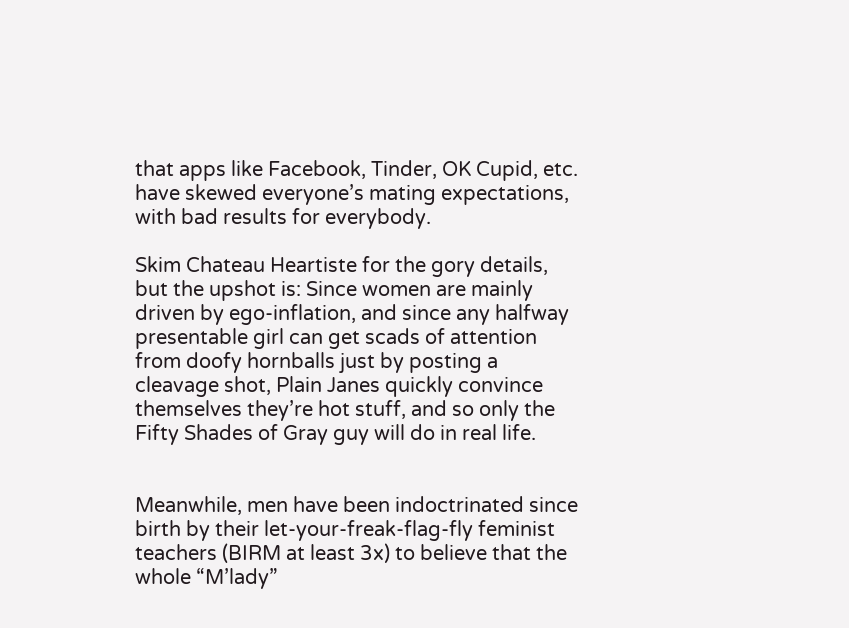that apps like Facebook, Tinder, OK Cupid, etc. have skewed everyone’s mating expectations, with bad results for everybody.

Skim Chateau Heartiste for the gory details, but the upshot is: Since women are mainly driven by ego-inflation, and since any halfway presentable girl can get scads of attention from doofy hornballs just by posting a cleavage shot, Plain Janes quickly convince themselves they’re hot stuff, and so only the Fifty Shades of Gray guy will do in real life.


Meanwhile, men have been indoctrinated since birth by their let-your-freak-flag-fly feminist teachers (BIRM at least 3x) to believe that the whole “M’lady”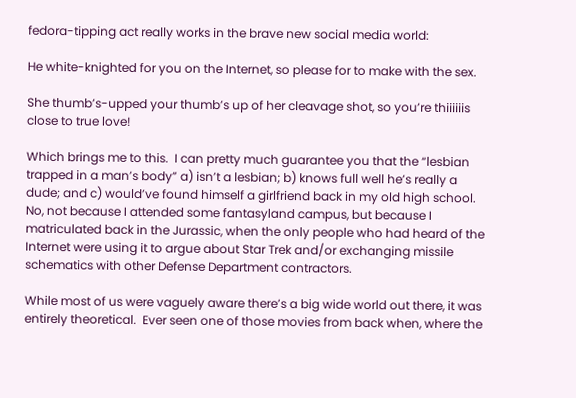fedora-tipping act really works in the brave new social media world:

He white-knighted for you on the Internet, so please for to make with the sex.

She thumb’s-upped your thumb’s up of her cleavage shot, so you’re thiiiiiis close to true love!

Which brings me to this.  I can pretty much guarantee you that the “lesbian trapped in a man’s body” a) isn’t a lesbian; b) knows full well he’s really a dude; and c) would’ve found himself a girlfriend back in my old high school.  No, not because I attended some fantasyland campus, but because I matriculated back in the Jurassic, when the only people who had heard of the Internet were using it to argue about Star Trek and/or exchanging missile schematics with other Defense Department contractors.

While most of us were vaguely aware there’s a big wide world out there, it was entirely theoretical.  Ever seen one of those movies from back when, where the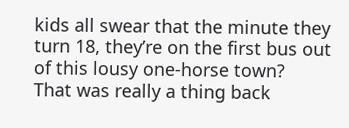kids all swear that the minute they turn 18, they’re on the first bus out of this lousy one-horse town?  That was really a thing back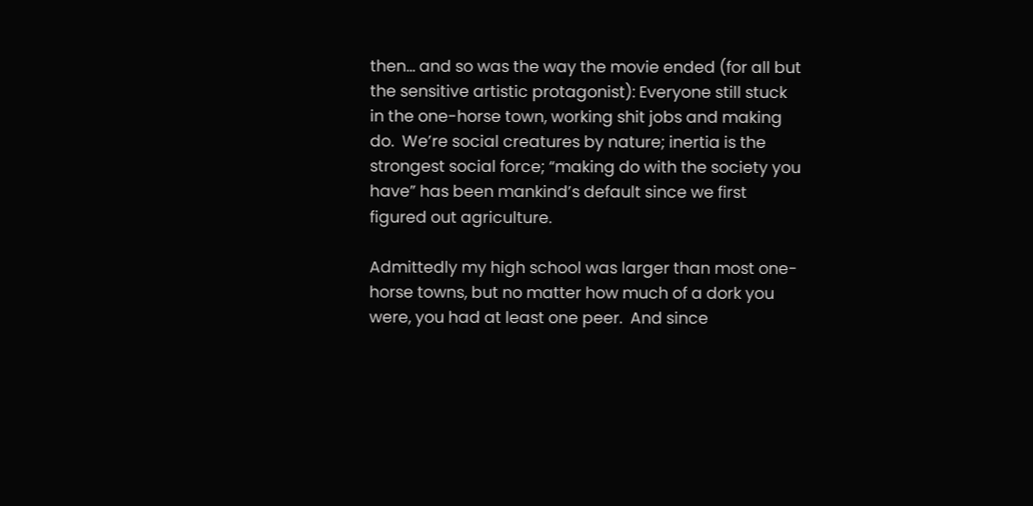then… and so was the way the movie ended (for all but the sensitive artistic protagonist): Everyone still stuck in the one-horse town, working shit jobs and making do.  We’re social creatures by nature; inertia is the strongest social force; “making do with the society you have” has been mankind’s default since we first figured out agriculture.

Admittedly my high school was larger than most one-horse towns, but no matter how much of a dork you were, you had at least one peer.  And since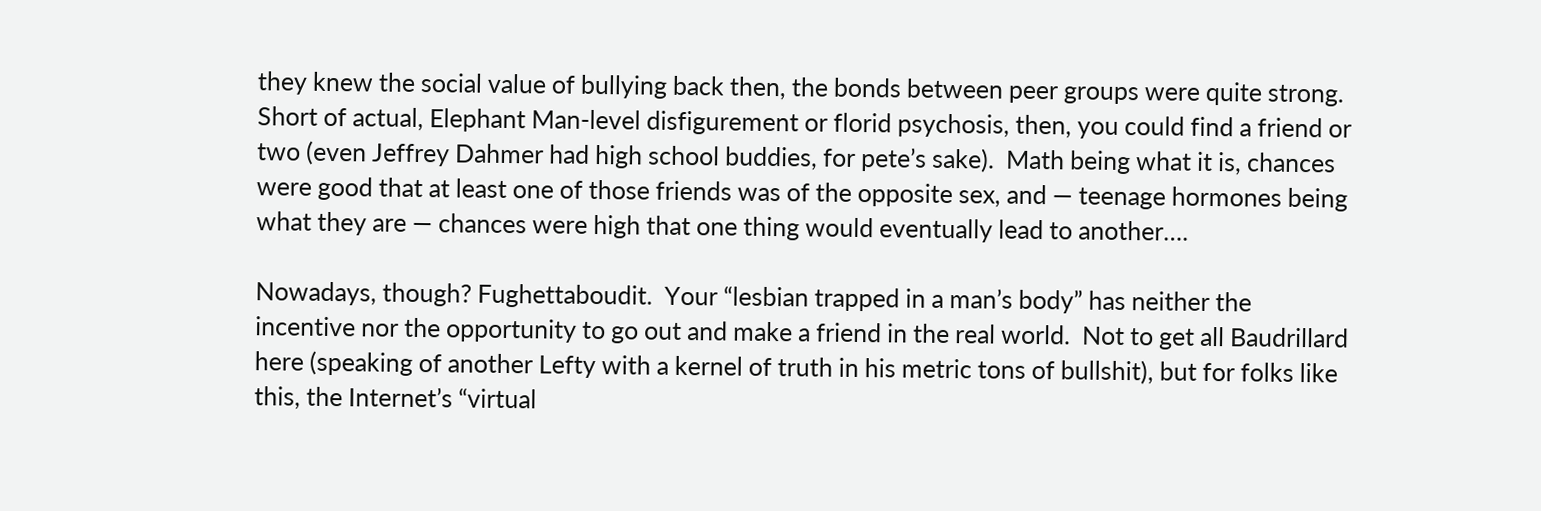they knew the social value of bullying back then, the bonds between peer groups were quite strong.  Short of actual, Elephant Man-level disfigurement or florid psychosis, then, you could find a friend or two (even Jeffrey Dahmer had high school buddies, for pete’s sake).  Math being what it is, chances were good that at least one of those friends was of the opposite sex, and — teenage hormones being what they are — chances were high that one thing would eventually lead to another….

Nowadays, though? Fughettaboudit.  Your “lesbian trapped in a man’s body” has neither the incentive nor the opportunity to go out and make a friend in the real world.  Not to get all Baudrillard here (speaking of another Lefty with a kernel of truth in his metric tons of bullshit), but for folks like this, the Internet’s “virtual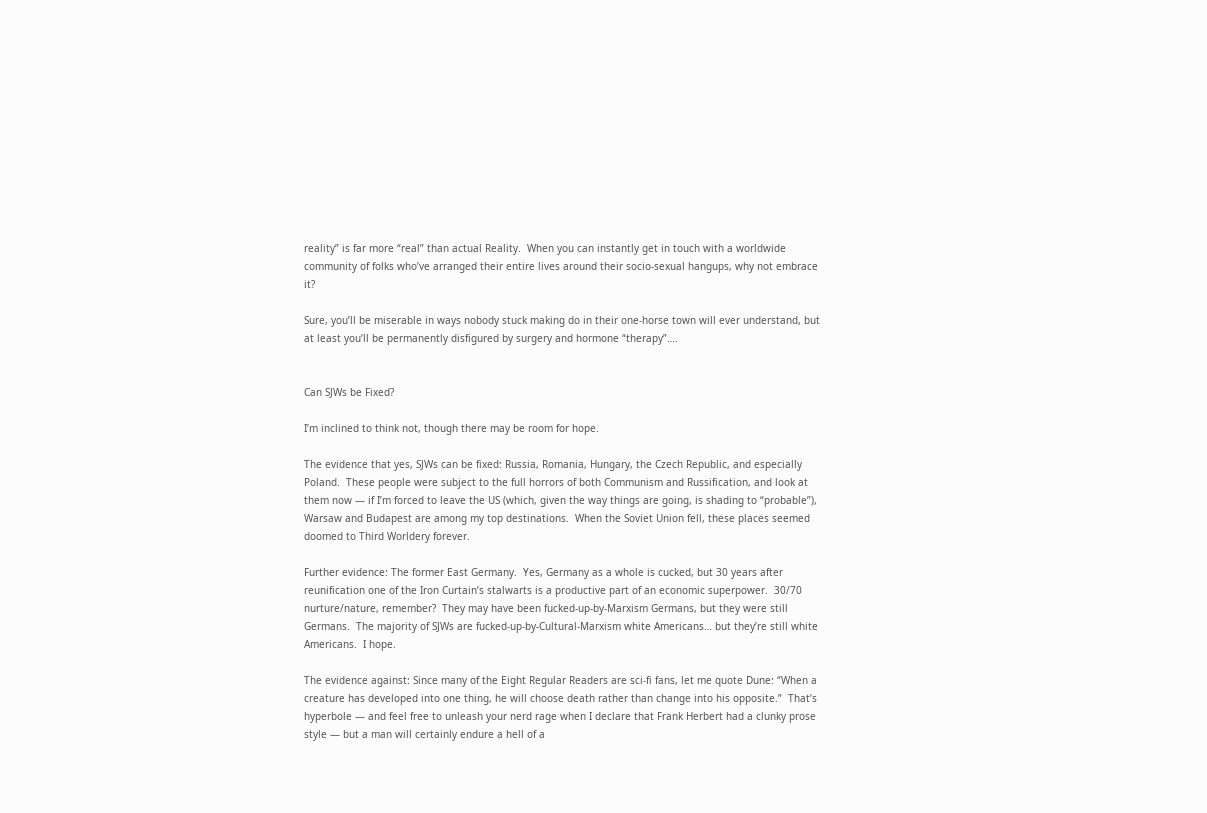reality” is far more “real” than actual Reality.  When you can instantly get in touch with a worldwide community of folks who’ve arranged their entire lives around their socio-sexual hangups, why not embrace it?

Sure, you’ll be miserable in ways nobody stuck making do in their one-horse town will ever understand, but at least you’ll be permanently disfigured by surgery and hormone “therapy”….


Can SJWs be Fixed?

I’m inclined to think not, though there may be room for hope.

The evidence that yes, SJWs can be fixed: Russia, Romania, Hungary, the Czech Republic, and especially Poland.  These people were subject to the full horrors of both Communism and Russification, and look at them now — if I’m forced to leave the US (which, given the way things are going, is shading to “probable”), Warsaw and Budapest are among my top destinations.  When the Soviet Union fell, these places seemed doomed to Third Worldery forever.

Further evidence: The former East Germany.  Yes, Germany as a whole is cucked, but 30 years after reunification one of the Iron Curtain’s stalwarts is a productive part of an economic superpower.  30/70 nurture/nature, remember?  They may have been fucked-up-by-Marxism Germans, but they were still Germans.  The majority of SJWs are fucked-up-by-Cultural-Marxism white Americans… but they’re still white Americans.  I hope.

The evidence against: Since many of the Eight Regular Readers are sci-fi fans, let me quote Dune: “When a creature has developed into one thing, he will choose death rather than change into his opposite.”  That’s hyperbole — and feel free to unleash your nerd rage when I declare that Frank Herbert had a clunky prose style — but a man will certainly endure a hell of a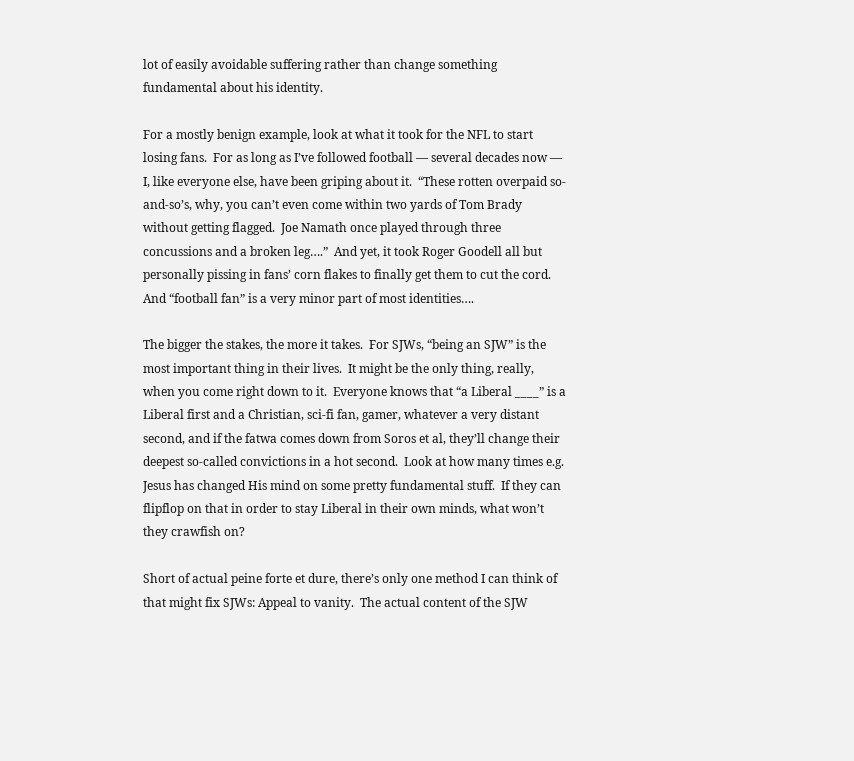lot of easily avoidable suffering rather than change something fundamental about his identity.

For a mostly benign example, look at what it took for the NFL to start losing fans.  For as long as I’ve followed football — several decades now — I, like everyone else, have been griping about it.  “These rotten overpaid so-and-so’s, why, you can’t even come within two yards of Tom Brady without getting flagged.  Joe Namath once played through three concussions and a broken leg….”  And yet, it took Roger Goodell all but personally pissing in fans’ corn flakes to finally get them to cut the cord.  And “football fan” is a very minor part of most identities….

The bigger the stakes, the more it takes.  For SJWs, “being an SJW” is the most important thing in their lives.  It might be the only thing, really, when you come right down to it.  Everyone knows that “a Liberal ____” is a Liberal first and a Christian, sci-fi fan, gamer, whatever a very distant second, and if the fatwa comes down from Soros et al, they’ll change their deepest so-called convictions in a hot second.  Look at how many times e.g. Jesus has changed His mind on some pretty fundamental stuff.  If they can flipflop on that in order to stay Liberal in their own minds, what won’t they crawfish on?

Short of actual peine forte et dure, there’s only one method I can think of that might fix SJWs: Appeal to vanity.  The actual content of the SJW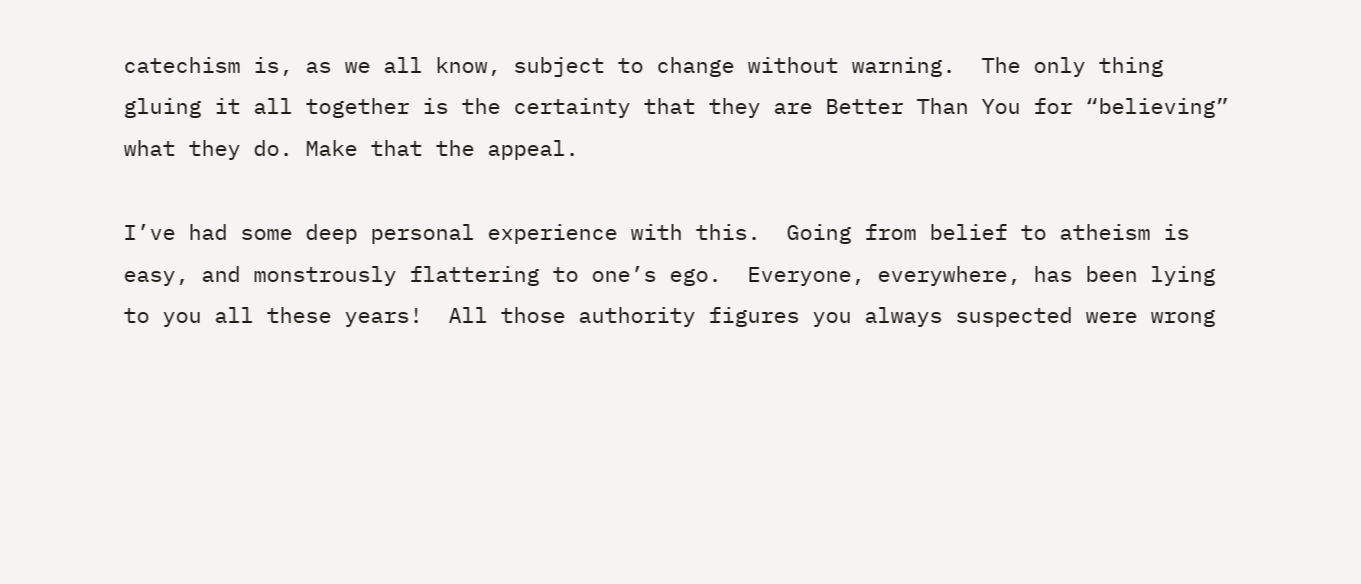catechism is, as we all know, subject to change without warning.  The only thing gluing it all together is the certainty that they are Better Than You for “believing” what they do. Make that the appeal.

I’ve had some deep personal experience with this.  Going from belief to atheism is easy, and monstrously flattering to one’s ego.  Everyone, everywhere, has been lying to you all these years!  All those authority figures you always suspected were wrong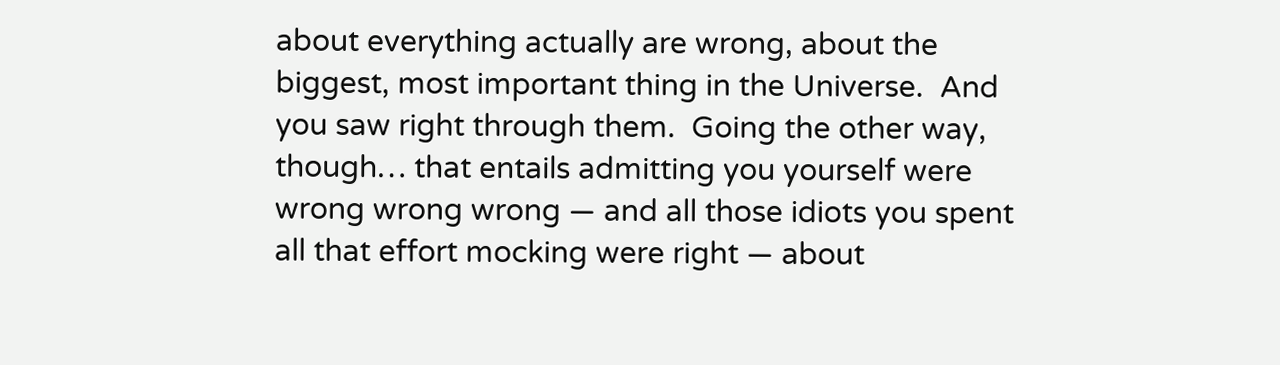about everything actually are wrong, about the biggest, most important thing in the Universe.  And you saw right through them.  Going the other way, though… that entails admitting you yourself were wrong wrong wrong — and all those idiots you spent all that effort mocking were right — about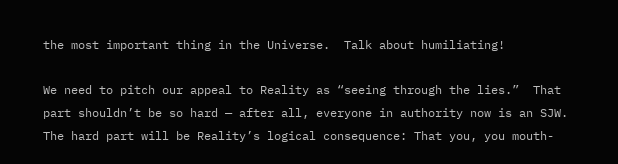the most important thing in the Universe.  Talk about humiliating!

We need to pitch our appeal to Reality as “seeing through the lies.”  That part shouldn’t be so hard — after all, everyone in authority now is an SJW.  The hard part will be Reality’s logical consequence: That you, you mouth-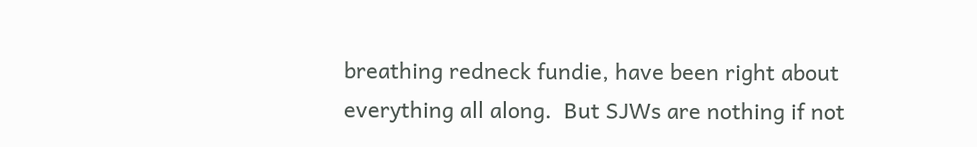breathing redneck fundie, have been right about everything all along.  But SJWs are nothing if not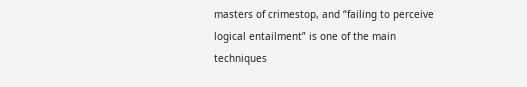masters of crimestop, and “failing to perceive logical entailment” is one of the main techniques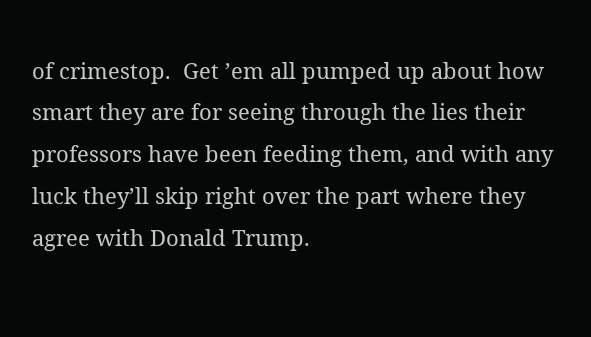of crimestop.  Get ’em all pumped up about how smart they are for seeing through the lies their professors have been feeding them, and with any luck they’ll skip right over the part where they agree with Donald Trump.